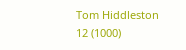Tom Hiddleston 12 (1000)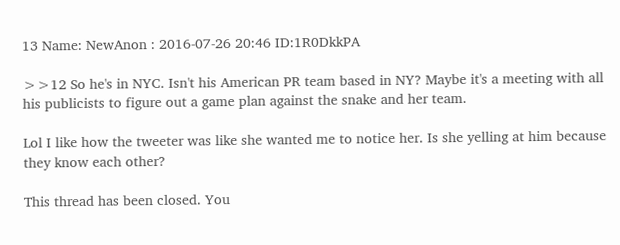13 Name: NewAnon : 2016-07-26 20:46 ID:1R0DkkPA

>>12 So he's in NYC. Isn't his American PR team based in NY? Maybe it's a meeting with all his publicists to figure out a game plan against the snake and her team.

Lol I like how the tweeter was like she wanted me to notice her. Is she yelling at him because they know each other?

This thread has been closed. You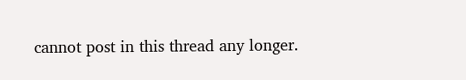cannot post in this thread any longer.